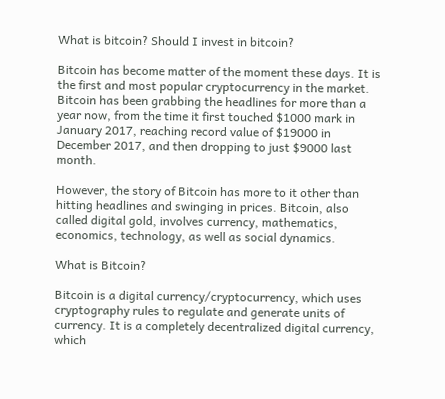What is bitcoin? Should I invest in bitcoin?

Bitcoin has become matter of the moment these days. It is the first and most popular cryptocurrency in the market. Bitcoin has been grabbing the headlines for more than a year now, from the time it first touched $1000 mark in January 2017, reaching record value of $19000 in December 2017, and then dropping to just $9000 last month.

However, the story of Bitcoin has more to it other than hitting headlines and swinging in prices. Bitcoin, also called digital gold, involves currency, mathematics, economics, technology, as well as social dynamics.

What is Bitcoin?

Bitcoin is a digital currency/cryptocurrency, which uses cryptography rules to regulate and generate units of currency. It is a completely decentralized digital currency, which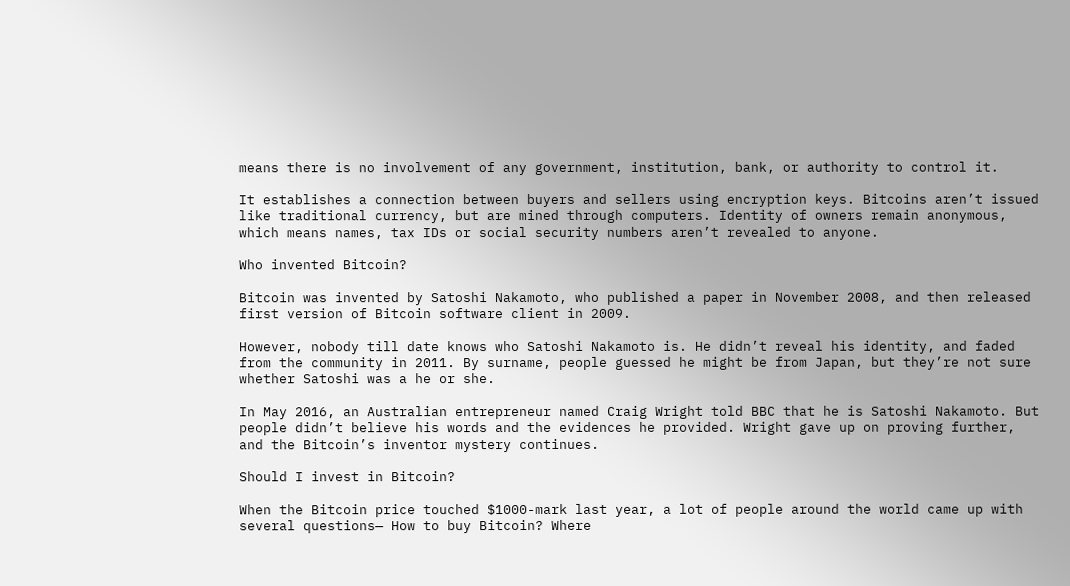means there is no involvement of any government, institution, bank, or authority to control it.

It establishes a connection between buyers and sellers using encryption keys. Bitcoins aren’t issued like traditional currency, but are mined through computers. Identity of owners remain anonymous, which means names, tax IDs or social security numbers aren’t revealed to anyone.

Who invented Bitcoin?

Bitcoin was invented by Satoshi Nakamoto, who published a paper in November 2008, and then released first version of Bitcoin software client in 2009.

However, nobody till date knows who Satoshi Nakamoto is. He didn’t reveal his identity, and faded from the community in 2011. By surname, people guessed he might be from Japan, but they’re not sure whether Satoshi was a he or she.

In May 2016, an Australian entrepreneur named Craig Wright told BBC that he is Satoshi Nakamoto. But people didn’t believe his words and the evidences he provided. Wright gave up on proving further, and the Bitcoin’s inventor mystery continues.

Should I invest in Bitcoin?

When the Bitcoin price touched $1000-mark last year, a lot of people around the world came up with several questions— How to buy Bitcoin? Where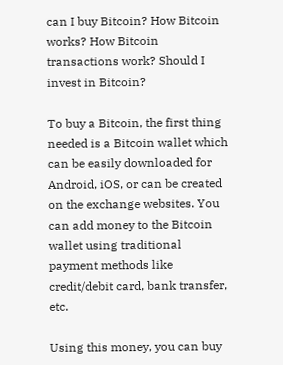can I buy Bitcoin? How Bitcoin works? How Bitcoin transactions work? Should I invest in Bitcoin?

To buy a Bitcoin, the first thing needed is a Bitcoin wallet which can be easily downloaded for Android, iOS, or can be created on the exchange websites. You can add money to the Bitcoin wallet using traditional payment methods like credit/debit card, bank transfer, etc.

Using this money, you can buy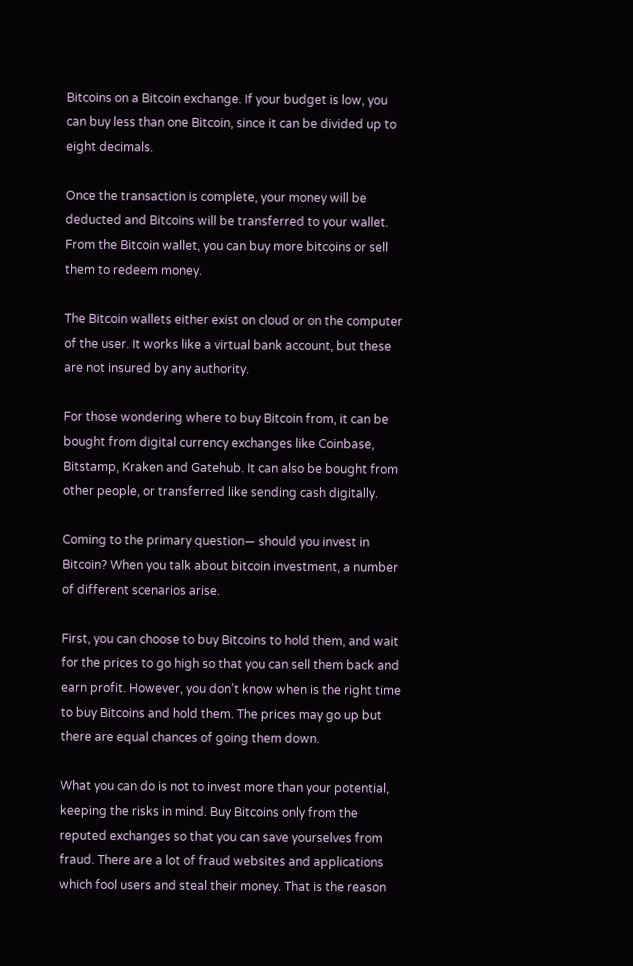Bitcoins on a Bitcoin exchange. If your budget is low, you can buy less than one Bitcoin, since it can be divided up to eight decimals.

Once the transaction is complete, your money will be deducted and Bitcoins will be transferred to your wallet. From the Bitcoin wallet, you can buy more bitcoins or sell them to redeem money.

The Bitcoin wallets either exist on cloud or on the computer of the user. It works like a virtual bank account, but these are not insured by any authority.

For those wondering where to buy Bitcoin from, it can be bought from digital currency exchanges like Coinbase, Bitstamp, Kraken and Gatehub. It can also be bought from other people, or transferred like sending cash digitally.

Coming to the primary question— should you invest in Bitcoin? When you talk about bitcoin investment, a number of different scenarios arise.

First, you can choose to buy Bitcoins to hold them, and wait for the prices to go high so that you can sell them back and earn profit. However, you don’t know when is the right time to buy Bitcoins and hold them. The prices may go up but there are equal chances of going them down.

What you can do is not to invest more than your potential, keeping the risks in mind. Buy Bitcoins only from the reputed exchanges so that you can save yourselves from fraud. There are a lot of fraud websites and applications which fool users and steal their money. That is the reason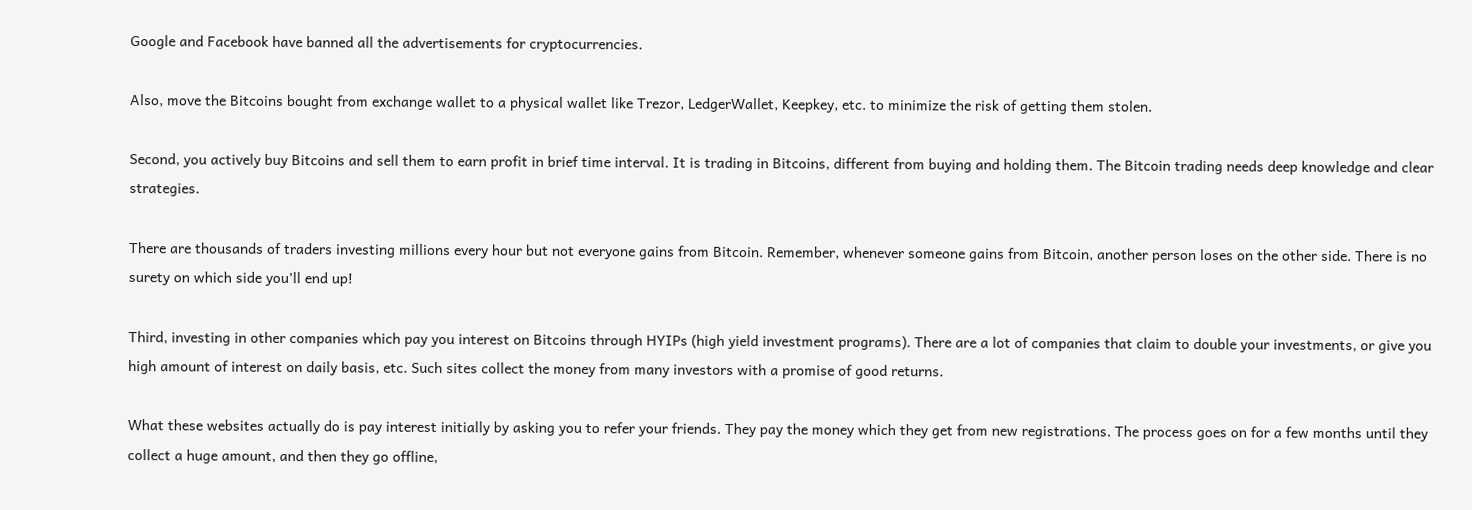Google and Facebook have banned all the advertisements for cryptocurrencies.

Also, move the Bitcoins bought from exchange wallet to a physical wallet like Trezor, LedgerWallet, Keepkey, etc. to minimize the risk of getting them stolen.

Second, you actively buy Bitcoins and sell them to earn profit in brief time interval. It is trading in Bitcoins, different from buying and holding them. The Bitcoin trading needs deep knowledge and clear strategies.

There are thousands of traders investing millions every hour but not everyone gains from Bitcoin. Remember, whenever someone gains from Bitcoin, another person loses on the other side. There is no surety on which side you’ll end up!

Third, investing in other companies which pay you interest on Bitcoins through HYIPs (high yield investment programs). There are a lot of companies that claim to double your investments, or give you high amount of interest on daily basis, etc. Such sites collect the money from many investors with a promise of good returns.

What these websites actually do is pay interest initially by asking you to refer your friends. They pay the money which they get from new registrations. The process goes on for a few months until they collect a huge amount, and then they go offline,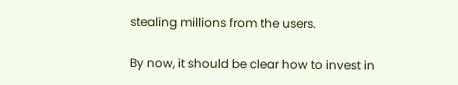stealing millions from the users.

By now, it should be clear how to invest in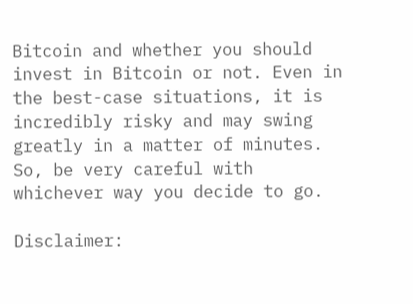Bitcoin and whether you should invest in Bitcoin or not. Even in the best-case situations, it is incredibly risky and may swing greatly in a matter of minutes. So, be very careful with whichever way you decide to go.

Disclaimer: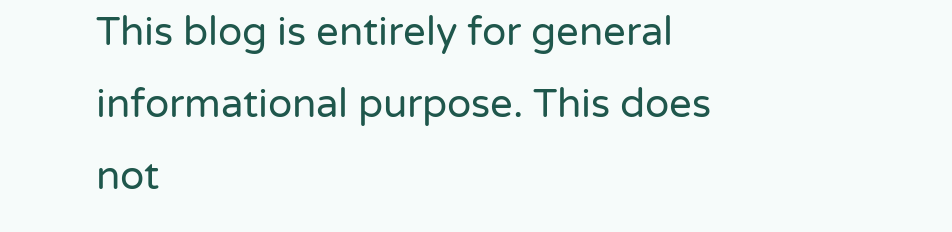This blog is entirely for general informational purpose. This does not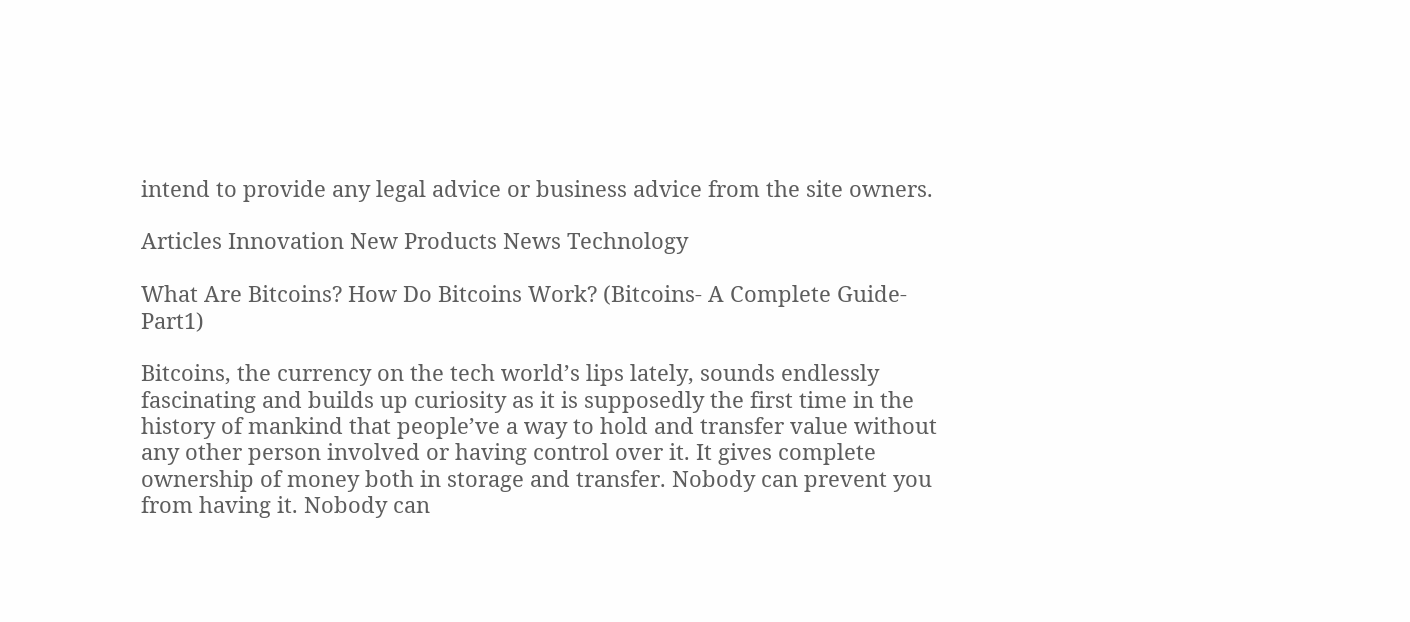intend to provide any legal advice or business advice from the site owners.

Articles Innovation New Products News Technology

What Are Bitcoins? How Do Bitcoins Work? (Bitcoins- A Complete Guide- Part1)

Bitcoins, the currency on the tech world’s lips lately, sounds endlessly fascinating and builds up curiosity as it is supposedly the first time in the history of mankind that people’ve a way to hold and transfer value without any other person involved or having control over it. It gives complete ownership of money both in storage and transfer. Nobody can prevent you from having it. Nobody can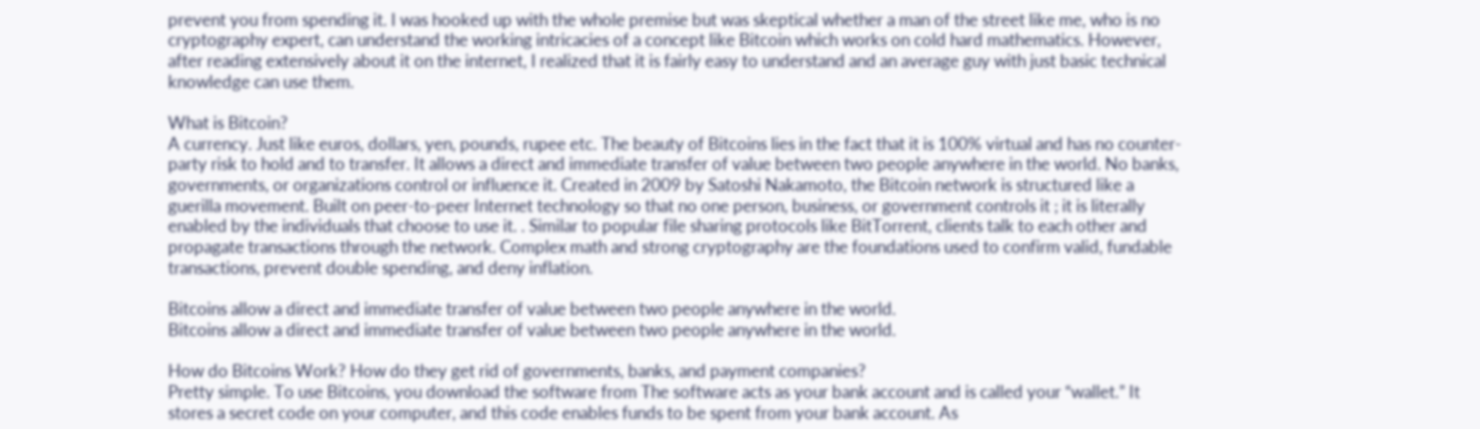prevent you from spending it. I was hooked up with the whole premise but was skeptical whether a man of the street like me, who is no cryptography expert, can understand the working intricacies of a concept like Bitcoin which works on cold hard mathematics. However, after reading extensively about it on the internet, I realized that it is fairly easy to understand and an average guy with just basic technical knowledge can use them.

What is Bitcoin?
A currency. Just like euros, dollars, yen, pounds, rupee etc. The beauty of Bitcoins lies in the fact that it is 100% virtual and has no counter-party risk to hold and to transfer. It allows a direct and immediate transfer of value between two people anywhere in the world. No banks, governments, or organizations control or influence it. Created in 2009 by Satoshi Nakamoto, the Bitcoin network is structured like a guerilla movement. Built on peer-to-peer Internet technology so that no one person, business, or government controls it ; it is literally enabled by the individuals that choose to use it. . Similar to popular file sharing protocols like BitTorrent, clients talk to each other and propagate transactions through the network. Complex math and strong cryptography are the foundations used to confirm valid, fundable transactions, prevent double spending, and deny inflation.

Bitcoins allow a direct and immediate transfer of value between two people anywhere in the world.
Bitcoins allow a direct and immediate transfer of value between two people anywhere in the world.

How do Bitcoins Work? How do they get rid of governments, banks, and payment companies?
Pretty simple. To use Bitcoins, you download the software from The software acts as your bank account and is called your “wallet.” It stores a secret code on your computer, and this code enables funds to be spent from your bank account. As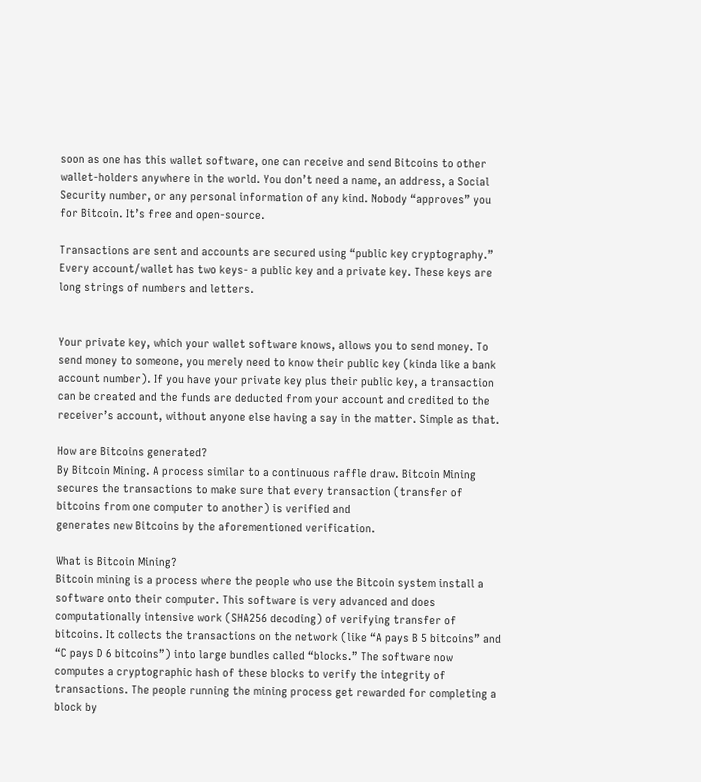soon as one has this wallet software, one can receive and send Bitcoins to other wallet-holders anywhere in the world. You don’t need a name, an address, a Social Security number, or any personal information of any kind. Nobody “approves” you for Bitcoin. It’s free and open-source.

Transactions are sent and accounts are secured using “public key cryptography.” Every account/wallet has two keys- a public key and a private key. These keys are long strings of numbers and letters.


Your private key, which your wallet software knows, allows you to send money. To send money to someone, you merely need to know their public key (kinda like a bank account number). If you have your private key plus their public key, a transaction can be created and the funds are deducted from your account and credited to the receiver’s account, without anyone else having a say in the matter. Simple as that.

How are Bitcoins generated?
By Bitcoin Mining. A process similar to a continuous raffle draw. Bitcoin Mining secures the transactions to make sure that every transaction (transfer of bitcoins from one computer to another) is verified and
generates new Bitcoins by the aforementioned verification.

What is Bitcoin Mining?
Bitcoin mining is a process where the people who use the Bitcoin system install a software onto their computer. This software is very advanced and does computationally intensive work (SHA256 decoding) of verifying transfer of bitcoins. It collects the transactions on the network (like “A pays B 5 bitcoins” and “C pays D 6 bitcoins”) into large bundles called “blocks.” The software now computes a cryptographic hash of these blocks to verify the integrity of transactions. The people running the mining process get rewarded for completing a block by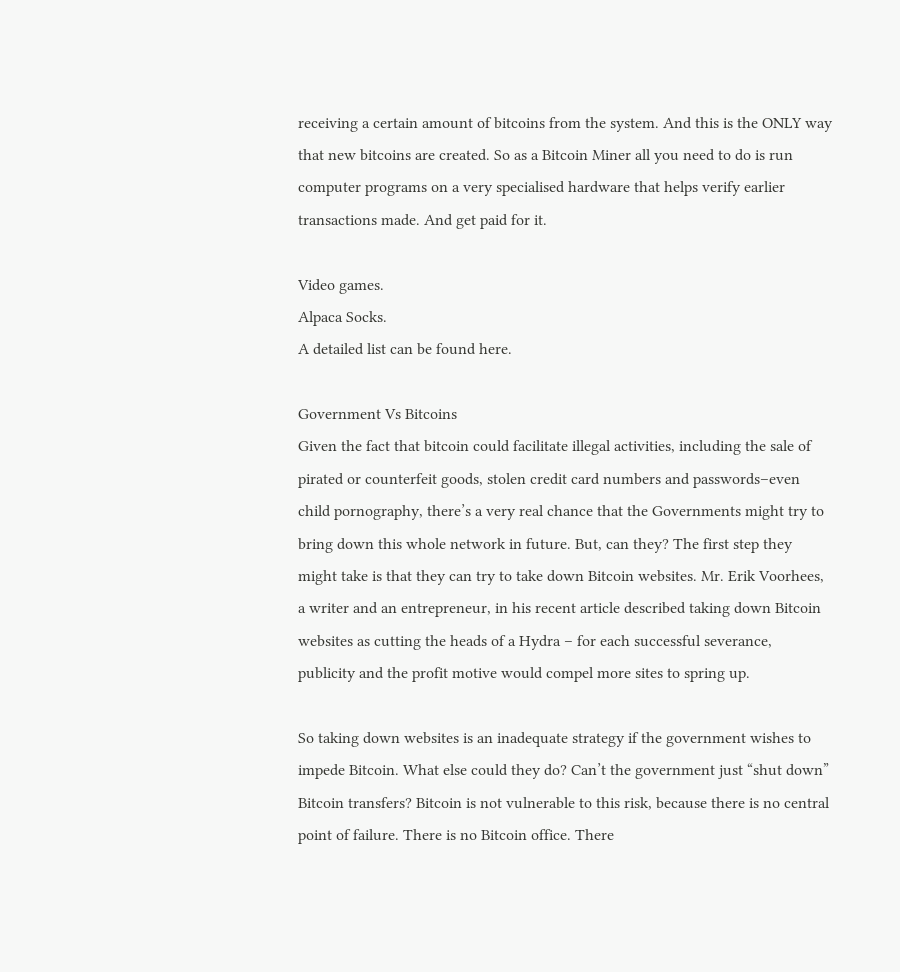receiving a certain amount of bitcoins from the system. And this is the ONLY way that new bitcoins are created. So as a Bitcoin Miner all you need to do is run computer programs on a very specialised hardware that helps verify earlier transactions made. And get paid for it.

Video games.
Alpaca Socks.
A detailed list can be found here.

Government Vs Bitcoins
Given the fact that bitcoin could facilitate illegal activities, including the sale of pirated or counterfeit goods, stolen credit card numbers and passwords–even child pornography, there’s a very real chance that the Governments might try to bring down this whole network in future. But, can they? The first step they might take is that they can try to take down Bitcoin websites. Mr. Erik Voorhees, a writer and an entrepreneur, in his recent article described taking down Bitcoin websites as cutting the heads of a Hydra – for each successful severance, publicity and the profit motive would compel more sites to spring up.

So taking down websites is an inadequate strategy if the government wishes to impede Bitcoin. What else could they do? Can’t the government just “shut down” Bitcoin transfers? Bitcoin is not vulnerable to this risk, because there is no central point of failure. There is no Bitcoin office. There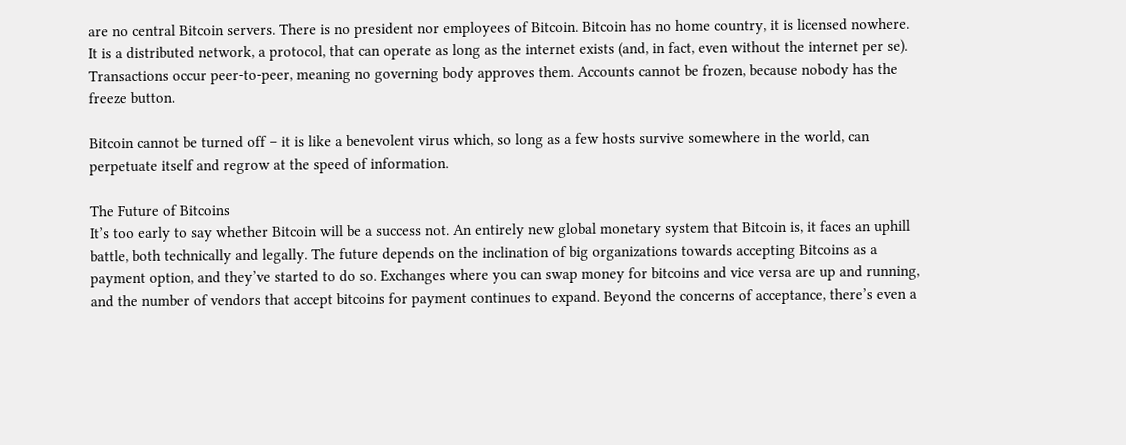are no central Bitcoin servers. There is no president nor employees of Bitcoin. Bitcoin has no home country, it is licensed nowhere. It is a distributed network, a protocol, that can operate as long as the internet exists (and, in fact, even without the internet per se). Transactions occur peer-to-peer, meaning no governing body approves them. Accounts cannot be frozen, because nobody has the freeze button.

Bitcoin cannot be turned off – it is like a benevolent virus which, so long as a few hosts survive somewhere in the world, can perpetuate itself and regrow at the speed of information.

The Future of Bitcoins
It’s too early to say whether Bitcoin will be a success not. An entirely new global monetary system that Bitcoin is, it faces an uphill battle, both technically and legally. The future depends on the inclination of big organizations towards accepting Bitcoins as a payment option, and they’ve started to do so. Exchanges where you can swap money for bitcoins and vice versa are up and running, and the number of vendors that accept bitcoins for payment continues to expand. Beyond the concerns of acceptance, there’s even a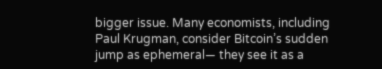bigger issue. Many economists, including Paul Krugman, consider Bitcoin’s sudden jump as ephemeral— they see it as a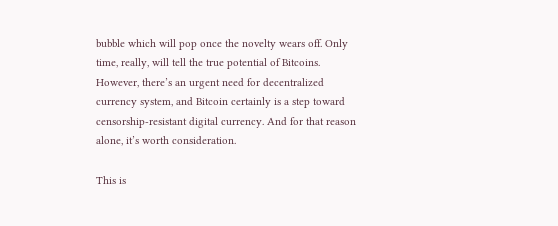bubble which will pop once the novelty wears off. Only time, really, will tell the true potential of Bitcoins. However, there’s an urgent need for decentralized currency system, and Bitcoin certainly is a step toward censorship-resistant digital currency. And for that reason alone, it’s worth consideration.

This is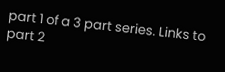part 1 of a 3 part series. Links to part 2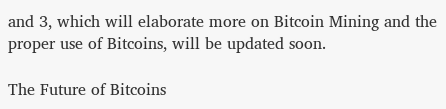and 3, which will elaborate more on Bitcoin Mining and the proper use of Bitcoins, will be updated soon.

The Future of Bitcoins